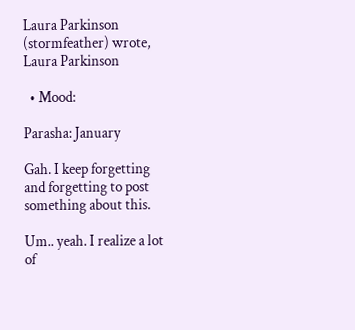Laura Parkinson (stormfeather) wrote,
Laura Parkinson

  • Mood:

Parasha: January

Gah. I keep forgetting and forgetting to post something about this.

Um.. yeah. I realize a lot of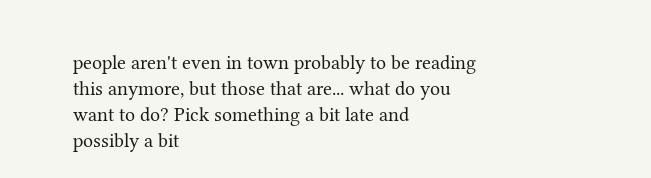people aren't even in town probably to be reading this anymore, but those that are... what do you want to do? Pick something a bit late and possibly a bit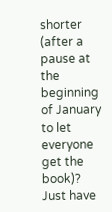shorter (after a pause at the beginning of January to let everyone get the book)? Just have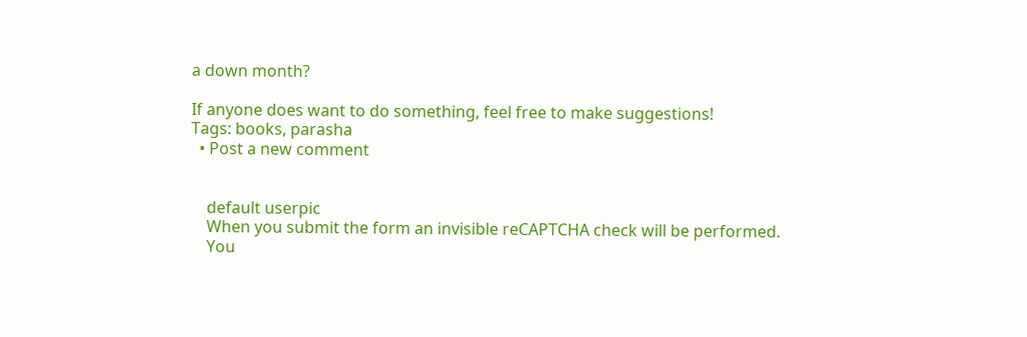a down month?

If anyone does want to do something, feel free to make suggestions!
Tags: books, parasha
  • Post a new comment


    default userpic
    When you submit the form an invisible reCAPTCHA check will be performed.
    You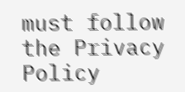must follow the Privacy Policy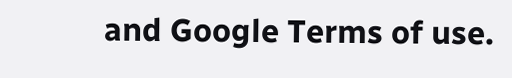and Google Terms of use.